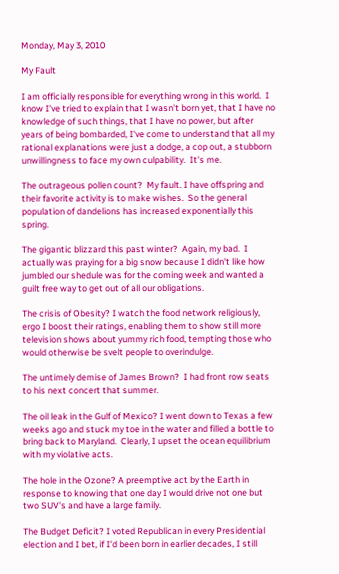Monday, May 3, 2010

My Fault

I am officially responsible for everything wrong in this world.  I know I've tried to explain that I wasn't born yet, that I have no knowledge of such things, that I have no power, but after years of being bombarded, I've come to understand that all my rational explanations were just a dodge, a cop out, a stubborn unwillingness to face my own culpability.  It's me.

The outrageous pollen count?  My fault. I have offspring and their favorite activity is to make wishes.  So the general population of dandelions has increased exponentially this spring.

The gigantic blizzard this past winter?  Again, my bad.  I actually was praying for a big snow because I didn't like how jumbled our shedule was for the coming week and wanted a guilt free way to get out of all our obligations.

The crisis of Obesity? I watch the food network religiously, ergo I boost their ratings, enabling them to show still more television shows about yummy rich food, tempting those who would otherwise be svelt people to overindulge.

The untimely demise of James Brown?  I had front row seats to his next concert that summer.

The oil leak in the Gulf of Mexico? I went down to Texas a few weeks ago and stuck my toe in the water and filled a bottle to bring back to Maryland.  Clearly, I upset the ocean equilibrium with my violative acts.

The hole in the Ozone? A preemptive act by the Earth in response to knowing that one day I would drive not one but two SUV's and have a large family.

The Budget Deficit? I voted Republican in every Presidential election and I bet, if I'd been born in earlier decades, I still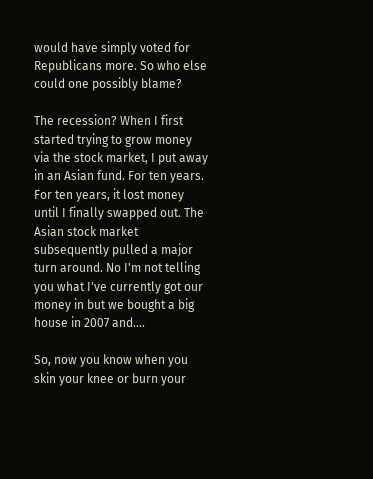would have simply voted for Republicans more. So who else could one possibly blame?

The recession? When I first started trying to grow money via the stock market, I put away in an Asian fund. For ten years. For ten years, it lost money until I finally swapped out. The Asian stock market subsequently pulled a major turn around. No I'm not telling you what I've currently got our money in but we bought a big house in 2007 and....

So, now you know when you skin your knee or burn your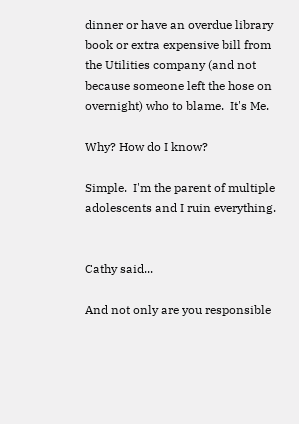dinner or have an overdue library book or extra expensive bill from the Utilities company (and not because someone left the hose on overnight) who to blame.  It's Me.

Why? How do I know?

Simple.  I'm the parent of multiple adolescents and I ruin everything.


Cathy said...

And not only are you responsible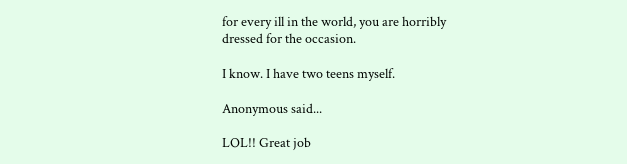for every ill in the world, you are horribly dressed for the occasion.

I know. I have two teens myself.

Anonymous said...

LOL!! Great job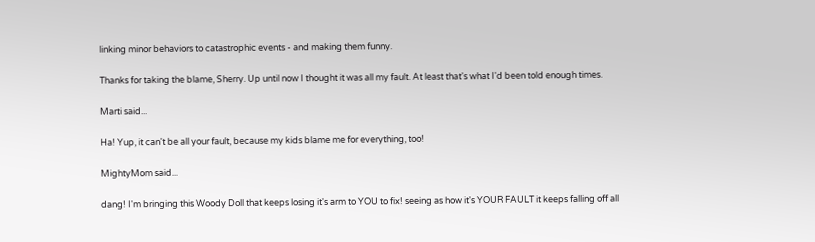linking minor behaviors to catastrophic events - and making them funny.

Thanks for taking the blame, Sherry. Up until now I thought it was all my fault. At least that's what I'd been told enough times.

Marti said...

Ha! Yup, it can't be all your fault, because my kids blame me for everything, too!

MightyMom said...

dang! I'm bringing this Woody Doll that keeps losing it's arm to YOU to fix! seeing as how it's YOUR FAULT it keeps falling off all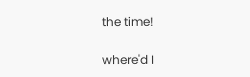the time!

where'd I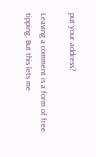put your address?

Leaving a comment is a form of free tipping. But this lets me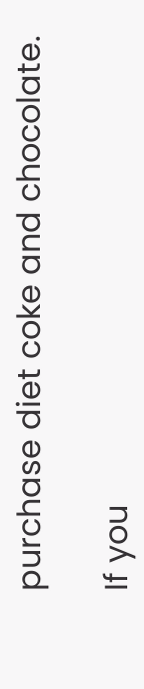purchase diet coke and chocolate.

If you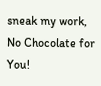sneak my work, No Chocolate for You!